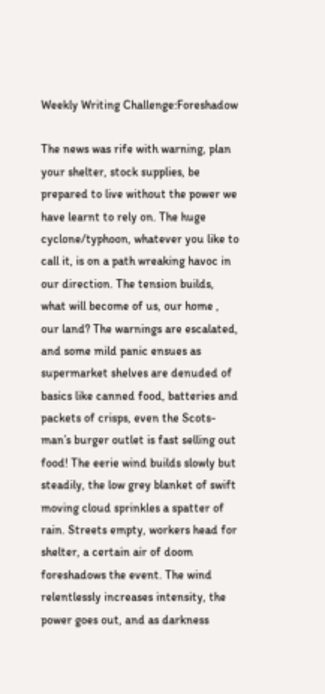Weekly Writing Challenge:Foreshadow

The news was rife with warning, plan your shelter, stock supplies, be prepared to live without the power we have learnt to rely on. The huge cyclone/typhoon, whatever you like to call it, is on a path wreaking havoc in our direction. The tension builds, what will become of us, our home , our land? The warnings are escalated, and some mild panic ensues as supermarket shelves are denuded of basics like canned food, batteries and packets of crisps, even the Scots-man’s burger outlet is fast selling out food! The eerie wind builds slowly but steadily, the low grey blanket of swift moving cloud sprinkles a spatter of rain. Streets empty, workers head for shelter, a certain air of doom foreshadows the event. The wind relentlessly increases intensity, the power goes out, and as darkness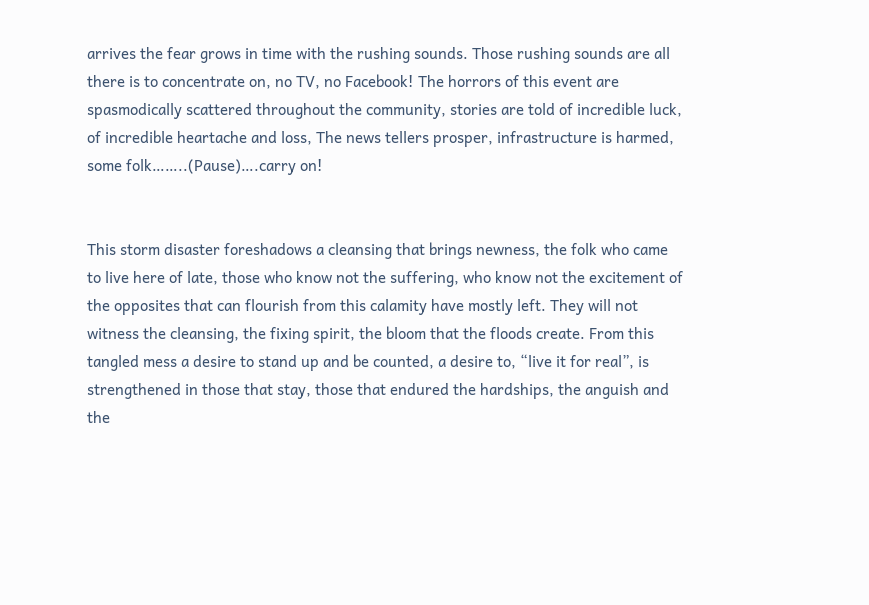arrives the fear grows in time with the rushing sounds. Those rushing sounds are all there is to concentrate on, no TV, no Facebook! The horrors of this event are spasmodically scattered throughout the community, stories are told of incredible luck, of incredible heartache and loss, The news tellers prosper, infrastructure is harmed, some folk……..(Pause)….carry on!


This storm disaster foreshadows a cleansing that brings newness, the folk who came to live here of late, those who know not the suffering, who know not the excitement of the opposites that can flourish from this calamity have mostly left. They will not witness the cleansing, the fixing spirit, the bloom that the floods create. From this tangled mess a desire to stand up and be counted, a desire to, “live it for real”, is strengthened in those that stay, those that endured the hardships, the anguish and the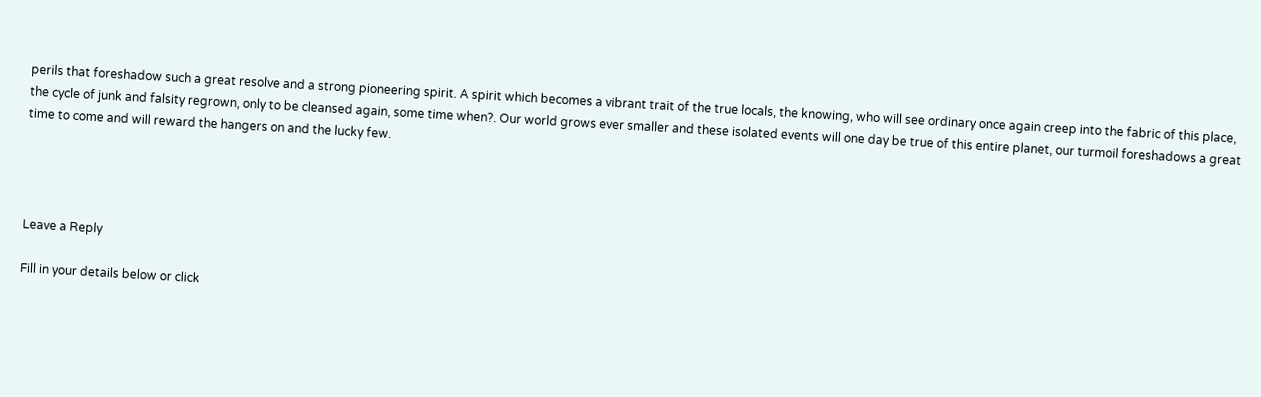perils that foreshadow such a great resolve and a strong pioneering spirit. A spirit which becomes a vibrant trait of the true locals, the knowing, who will see ordinary once again creep into the fabric of this place, the cycle of junk and falsity regrown, only to be cleansed again, some time when?. Our world grows ever smaller and these isolated events will one day be true of this entire planet, our turmoil foreshadows a great time to come and will reward the hangers on and the lucky few.




Leave a Reply

Fill in your details below or click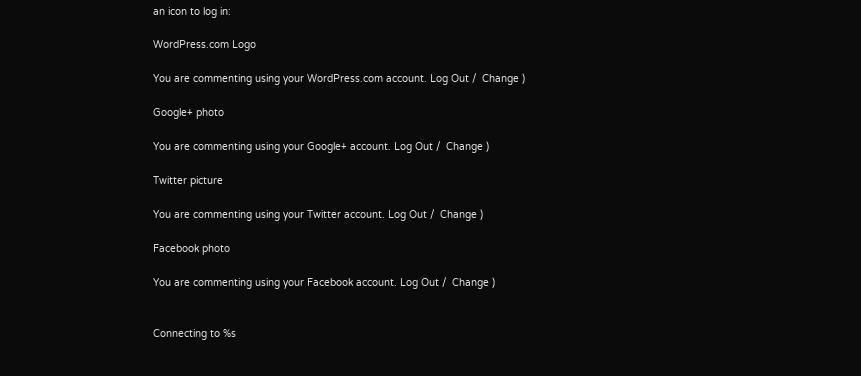an icon to log in:

WordPress.com Logo

You are commenting using your WordPress.com account. Log Out /  Change )

Google+ photo

You are commenting using your Google+ account. Log Out /  Change )

Twitter picture

You are commenting using your Twitter account. Log Out /  Change )

Facebook photo

You are commenting using your Facebook account. Log Out /  Change )


Connecting to %s